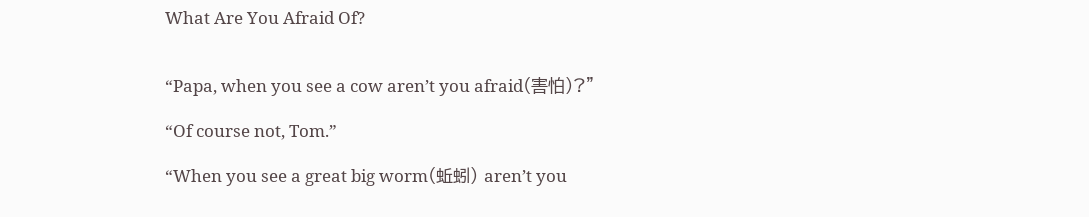What Are You Afraid Of?


“Papa, when you see a cow aren’t you afraid(害怕)?”

“Of course not, Tom.”

“When you see a great big worm(蚯蚓) aren’t you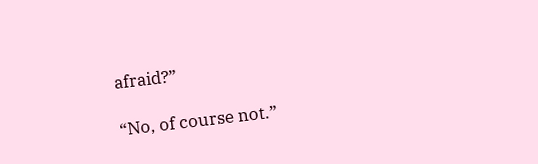afraid?”

“No, of course not.”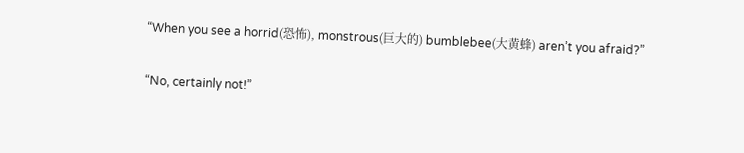“When you see a horrid(恐怖), monstrous(巨大的) bumblebee(大黄蜂) aren’t you afraid?”

“No, certainly not!”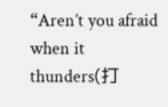“Aren’t you afraid when it thunders(打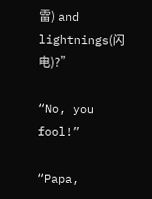雷) and lightnings(闪电)?”

“No, you fool!”

“Papa,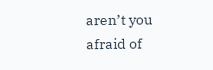aren’t you afraid of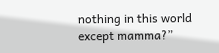nothing in this world except mamma?”